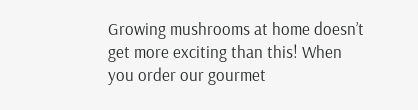Growing mushrooms at home doesn’t get more exciting than this! When you order our gourmet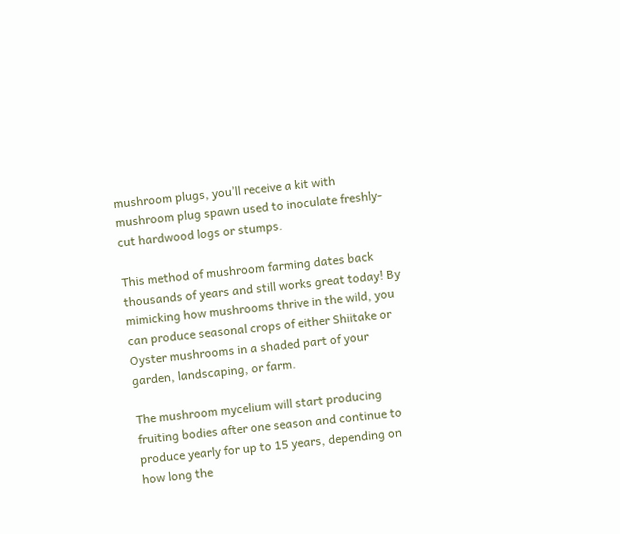mushroom plugs, you’ll receive a kit with mushroom plug spawn used to inoculate freshly-cut hardwood logs or stumps.

This method of mushroom farming dates back thousands of years and still works great today! By mimicking how mushrooms thrive in the wild, you can produce seasonal crops of either Shiitake or Oyster mushrooms in a shaded part of your garden, landscaping, or farm.

The mushroom mycelium will start producing fruiting bodies after one season and continue to produce yearly for up to 15 years, depending on how long the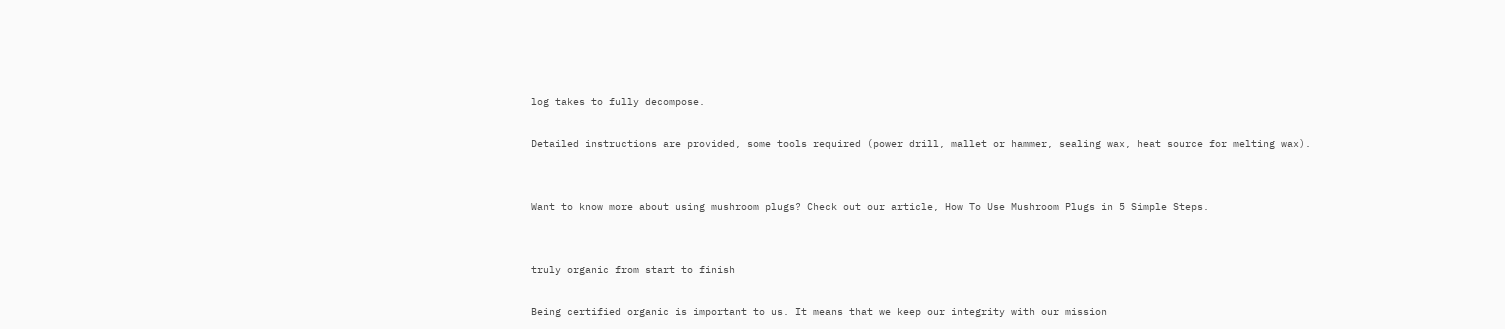log takes to fully decompose.

Detailed instructions are provided, some tools required (power drill, mallet or hammer, sealing wax, heat source for melting wax).


Want to know more about using mushroom plugs? Check out our article, How To Use Mushroom Plugs in 5 Simple Steps.


truly organic from start to finish

Being certified organic is important to us. It means that we keep our integrity with our mission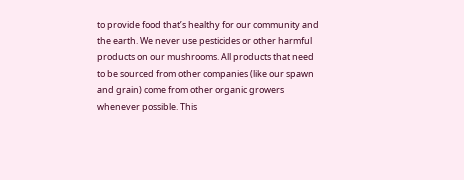to provide food that’s healthy for our community and the earth. We never use pesticides or other harmful products on our mushrooms. All products that need to be sourced from other companies (like our spawn and grain) come from other organic growers whenever possible. This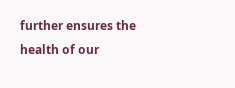further ensures the health of our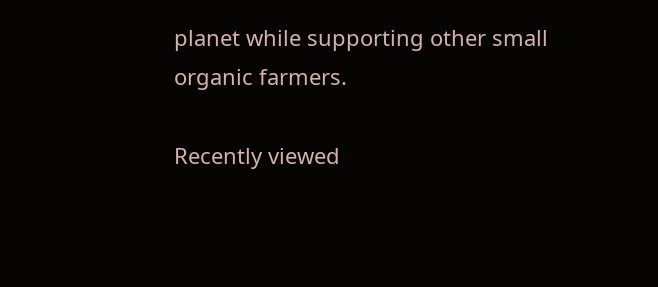planet while supporting other small organic farmers.

Recently viewed